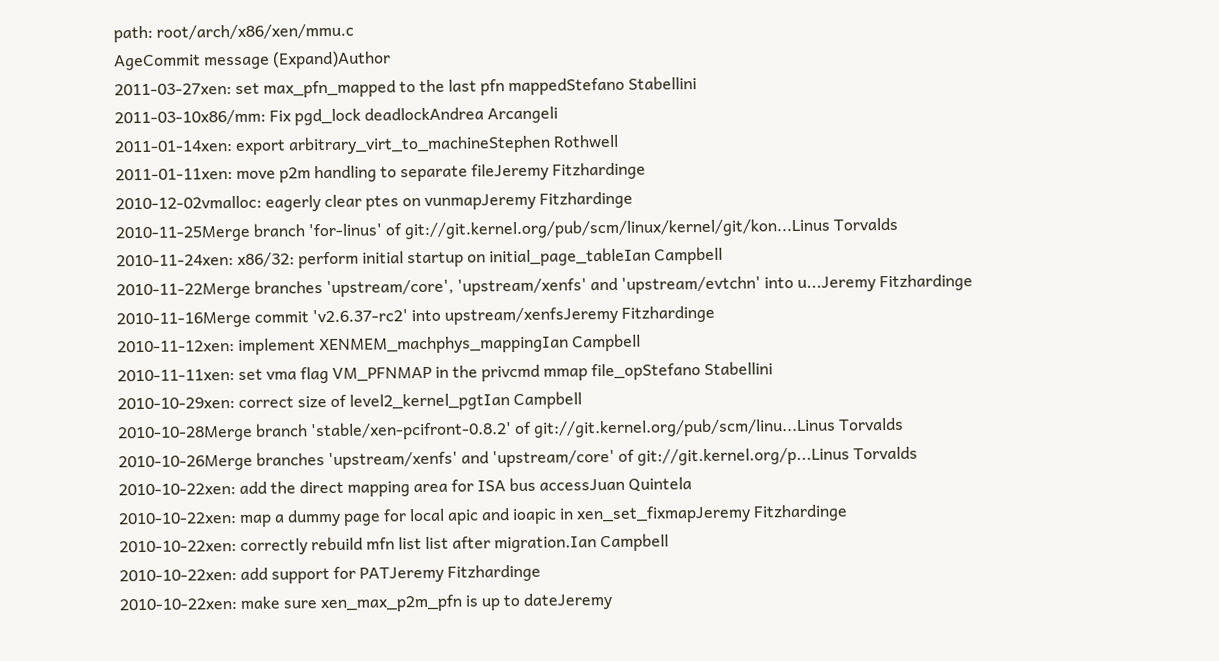path: root/arch/x86/xen/mmu.c
AgeCommit message (Expand)Author
2011-03-27xen: set max_pfn_mapped to the last pfn mappedStefano Stabellini
2011-03-10x86/mm: Fix pgd_lock deadlockAndrea Arcangeli
2011-01-14xen: export arbitrary_virt_to_machineStephen Rothwell
2011-01-11xen: move p2m handling to separate fileJeremy Fitzhardinge
2010-12-02vmalloc: eagerly clear ptes on vunmapJeremy Fitzhardinge
2010-11-25Merge branch 'for-linus' of git://git.kernel.org/pub/scm/linux/kernel/git/kon...Linus Torvalds
2010-11-24xen: x86/32: perform initial startup on initial_page_tableIan Campbell
2010-11-22Merge branches 'upstream/core', 'upstream/xenfs' and 'upstream/evtchn' into u...Jeremy Fitzhardinge
2010-11-16Merge commit 'v2.6.37-rc2' into upstream/xenfsJeremy Fitzhardinge
2010-11-12xen: implement XENMEM_machphys_mappingIan Campbell
2010-11-11xen: set vma flag VM_PFNMAP in the privcmd mmap file_opStefano Stabellini
2010-10-29xen: correct size of level2_kernel_pgtIan Campbell
2010-10-28Merge branch 'stable/xen-pcifront-0.8.2' of git://git.kernel.org/pub/scm/linu...Linus Torvalds
2010-10-26Merge branches 'upstream/xenfs' and 'upstream/core' of git://git.kernel.org/p...Linus Torvalds
2010-10-22xen: add the direct mapping area for ISA bus accessJuan Quintela
2010-10-22xen: map a dummy page for local apic and ioapic in xen_set_fixmapJeremy Fitzhardinge
2010-10-22xen: correctly rebuild mfn list list after migration.Ian Campbell
2010-10-22xen: add support for PATJeremy Fitzhardinge
2010-10-22xen: make sure xen_max_p2m_pfn is up to dateJeremy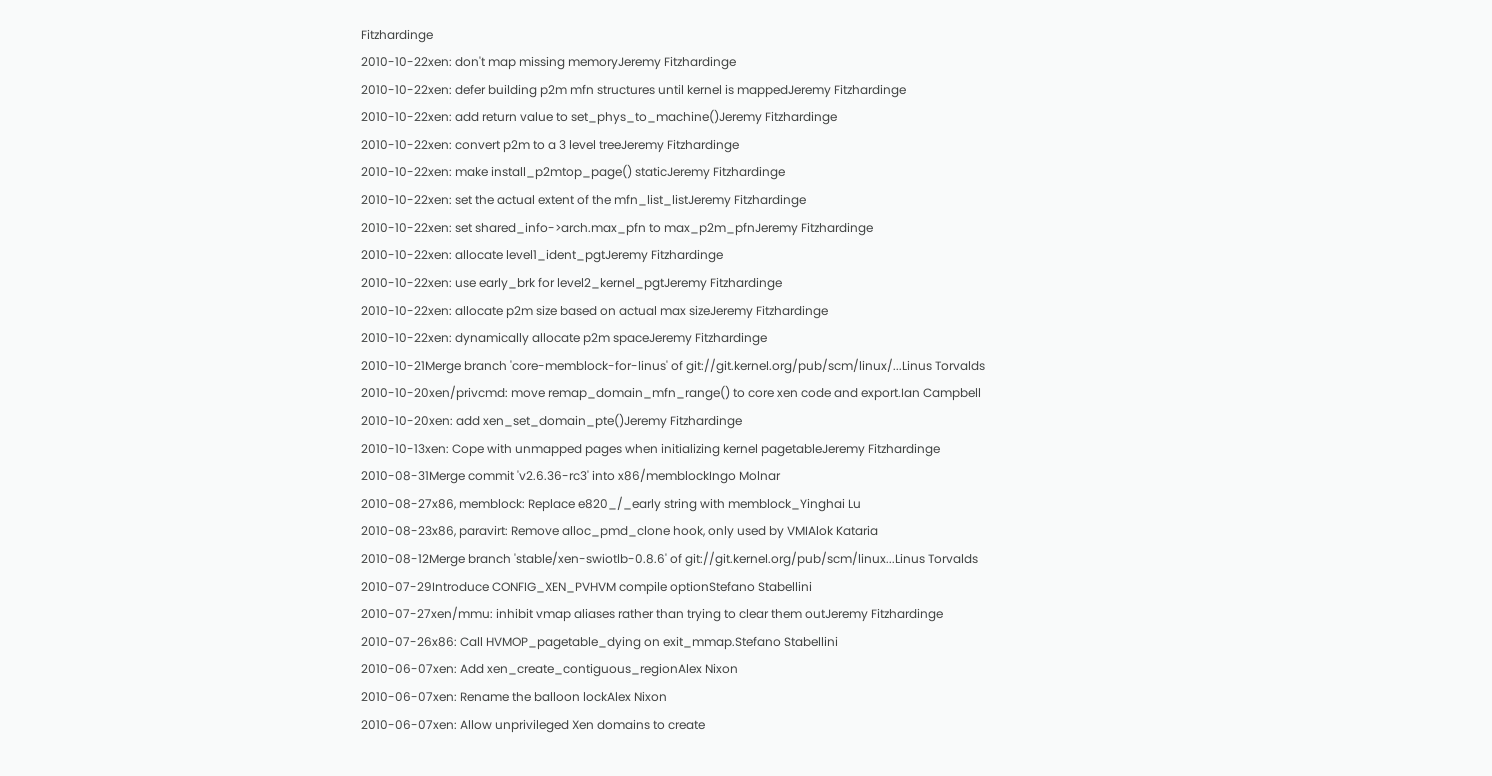Fitzhardinge
2010-10-22xen: don't map missing memoryJeremy Fitzhardinge
2010-10-22xen: defer building p2m mfn structures until kernel is mappedJeremy Fitzhardinge
2010-10-22xen: add return value to set_phys_to_machine()Jeremy Fitzhardinge
2010-10-22xen: convert p2m to a 3 level treeJeremy Fitzhardinge
2010-10-22xen: make install_p2mtop_page() staticJeremy Fitzhardinge
2010-10-22xen: set the actual extent of the mfn_list_listJeremy Fitzhardinge
2010-10-22xen: set shared_info->arch.max_pfn to max_p2m_pfnJeremy Fitzhardinge
2010-10-22xen: allocate level1_ident_pgtJeremy Fitzhardinge
2010-10-22xen: use early_brk for level2_kernel_pgtJeremy Fitzhardinge
2010-10-22xen: allocate p2m size based on actual max sizeJeremy Fitzhardinge
2010-10-22xen: dynamically allocate p2m spaceJeremy Fitzhardinge
2010-10-21Merge branch 'core-memblock-for-linus' of git://git.kernel.org/pub/scm/linux/...Linus Torvalds
2010-10-20xen/privcmd: move remap_domain_mfn_range() to core xen code and export.Ian Campbell
2010-10-20xen: add xen_set_domain_pte()Jeremy Fitzhardinge
2010-10-13xen: Cope with unmapped pages when initializing kernel pagetableJeremy Fitzhardinge
2010-08-31Merge commit 'v2.6.36-rc3' into x86/memblockIngo Molnar
2010-08-27x86, memblock: Replace e820_/_early string with memblock_Yinghai Lu
2010-08-23x86, paravirt: Remove alloc_pmd_clone hook, only used by VMIAlok Kataria
2010-08-12Merge branch 'stable/xen-swiotlb-0.8.6' of git://git.kernel.org/pub/scm/linux...Linus Torvalds
2010-07-29Introduce CONFIG_XEN_PVHVM compile optionStefano Stabellini
2010-07-27xen/mmu: inhibit vmap aliases rather than trying to clear them outJeremy Fitzhardinge
2010-07-26x86: Call HVMOP_pagetable_dying on exit_mmap.Stefano Stabellini
2010-06-07xen: Add xen_create_contiguous_regionAlex Nixon
2010-06-07xen: Rename the balloon lockAlex Nixon
2010-06-07xen: Allow unprivileged Xen domains to create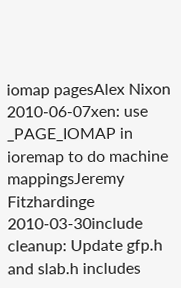iomap pagesAlex Nixon
2010-06-07xen: use _PAGE_IOMAP in ioremap to do machine mappingsJeremy Fitzhardinge
2010-03-30include cleanup: Update gfp.h and slab.h includes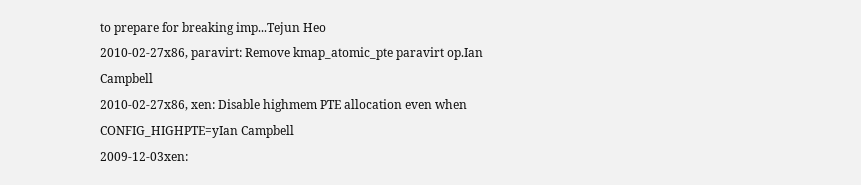to prepare for breaking imp...Tejun Heo
2010-02-27x86, paravirt: Remove kmap_atomic_pte paravirt op.Ian Campbell
2010-02-27x86, xen: Disable highmem PTE allocation even when CONFIG_HIGHPTE=yIan Campbell
2009-12-03xen: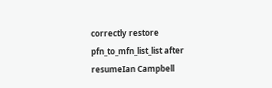correctly restore pfn_to_mfn_list_list after resumeIan Campbell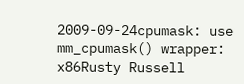2009-09-24cpumask: use mm_cpumask() wrapper: x86Rusty Russell